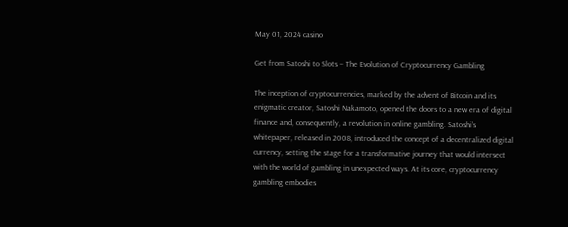May 01, 2024 casino

Get from Satoshi to Slots – The Evolution of Cryptocurrency Gambling

The inception of cryptocurrencies, marked by the advent of Bitcoin and its enigmatic creator, Satoshi Nakamoto, opened the doors to a new era of digital finance and, consequently, a revolution in online gambling. Satoshi’s whitepaper, released in 2008, introduced the concept of a decentralized digital currency, setting the stage for a transformative journey that would intersect with the world of gambling in unexpected ways. At its core, cryptocurrency gambling embodies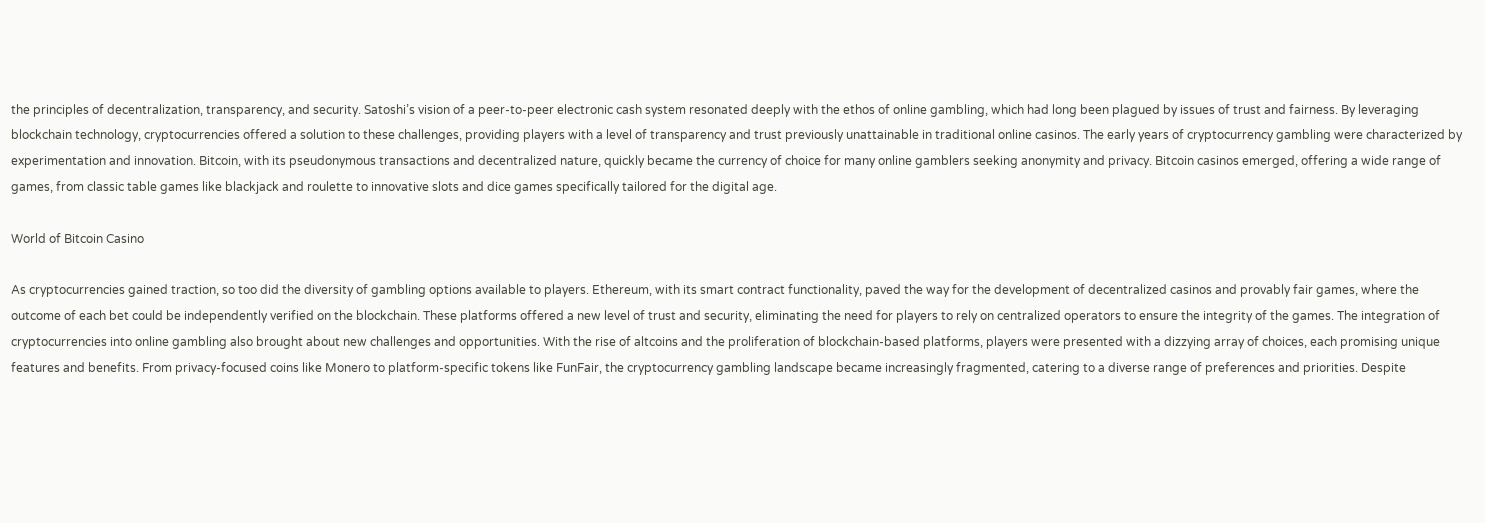the principles of decentralization, transparency, and security. Satoshi’s vision of a peer-to-peer electronic cash system resonated deeply with the ethos of online gambling, which had long been plagued by issues of trust and fairness. By leveraging blockchain technology, cryptocurrencies offered a solution to these challenges, providing players with a level of transparency and trust previously unattainable in traditional online casinos. The early years of cryptocurrency gambling were characterized by experimentation and innovation. Bitcoin, with its pseudonymous transactions and decentralized nature, quickly became the currency of choice for many online gamblers seeking anonymity and privacy. Bitcoin casinos emerged, offering a wide range of games, from classic table games like blackjack and roulette to innovative slots and dice games specifically tailored for the digital age.

World of Bitcoin Casino

As cryptocurrencies gained traction, so too did the diversity of gambling options available to players. Ethereum, with its smart contract functionality, paved the way for the development of decentralized casinos and provably fair games, where the outcome of each bet could be independently verified on the blockchain. These platforms offered a new level of trust and security, eliminating the need for players to rely on centralized operators to ensure the integrity of the games. The integration of cryptocurrencies into online gambling also brought about new challenges and opportunities. With the rise of altcoins and the proliferation of blockchain-based platforms, players were presented with a dizzying array of choices, each promising unique features and benefits. From privacy-focused coins like Monero to platform-specific tokens like FunFair, the cryptocurrency gambling landscape became increasingly fragmented, catering to a diverse range of preferences and priorities. Despite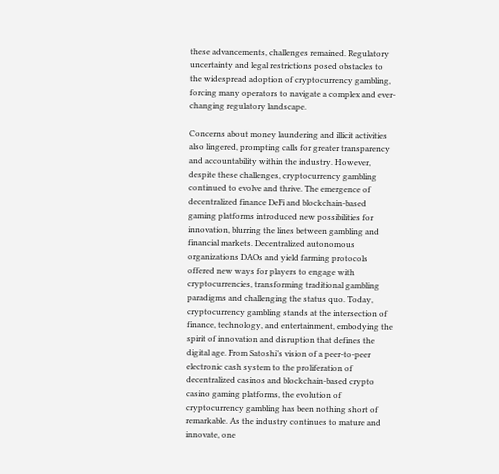these advancements, challenges remained. Regulatory uncertainty and legal restrictions posed obstacles to the widespread adoption of cryptocurrency gambling, forcing many operators to navigate a complex and ever-changing regulatory landscape.

Concerns about money laundering and illicit activities also lingered, prompting calls for greater transparency and accountability within the industry. However, despite these challenges, cryptocurrency gambling continued to evolve and thrive. The emergence of decentralized finance DeFi and blockchain-based gaming platforms introduced new possibilities for innovation, blurring the lines between gambling and financial markets. Decentralized autonomous organizations DAOs and yield farming protocols offered new ways for players to engage with cryptocurrencies, transforming traditional gambling paradigms and challenging the status quo. Today, cryptocurrency gambling stands at the intersection of finance, technology, and entertainment, embodying the spirit of innovation and disruption that defines the digital age. From Satoshi’s vision of a peer-to-peer electronic cash system to the proliferation of decentralized casinos and blockchain-based crypto casino gaming platforms, the evolution of cryptocurrency gambling has been nothing short of remarkable. As the industry continues to mature and innovate, one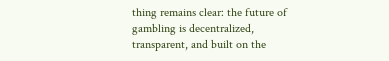thing remains clear: the future of gambling is decentralized, transparent, and built on the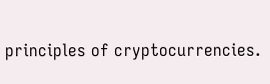principles of cryptocurrencies.